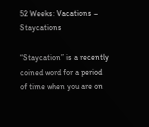52 Weeks: Vacations – Staycations

“Staycation” is a recently coined word for a period of time when you are on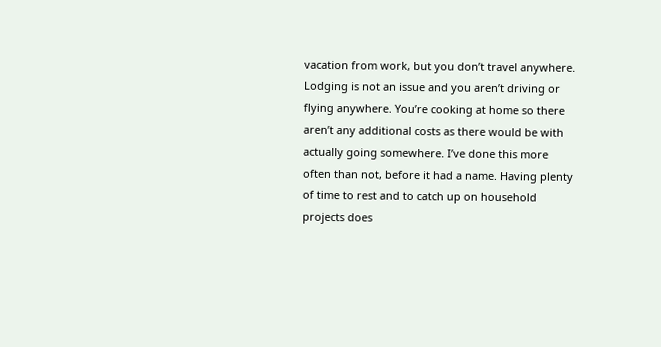vacation from work, but you don’t travel anywhere. Lodging is not an issue and you aren’t driving or flying anywhere. You’re cooking at home so there aren’t any additional costs as there would be with actually going somewhere. I’ve done this more often than not, before it had a name. Having plenty of time to rest and to catch up on household projects does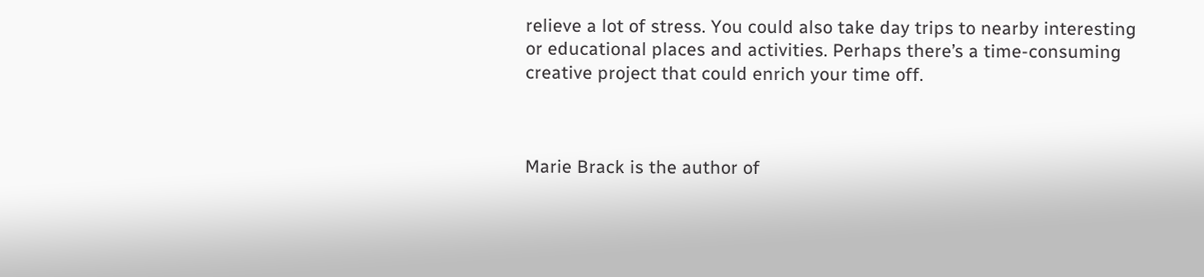relieve a lot of stress. You could also take day trips to nearby interesting or educational places and activities. Perhaps there’s a time-consuming creative project that could enrich your time off.



Marie Brack is the author of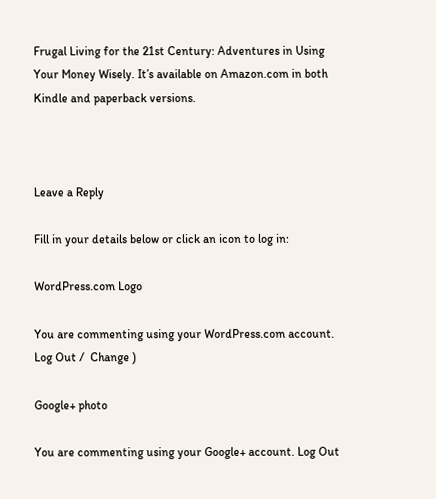Frugal Living for the 21st Century: Adventures in Using Your Money Wisely. It’s available on Amazon.com in both Kindle and paperback versions.



Leave a Reply

Fill in your details below or click an icon to log in:

WordPress.com Logo

You are commenting using your WordPress.com account. Log Out /  Change )

Google+ photo

You are commenting using your Google+ account. Log Out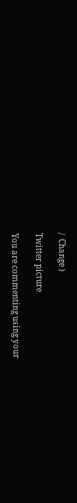/  Change )

Twitter picture

You are commenting using your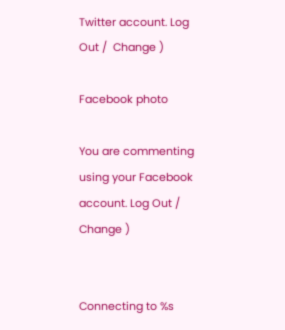Twitter account. Log Out /  Change )

Facebook photo

You are commenting using your Facebook account. Log Out /  Change )


Connecting to %s